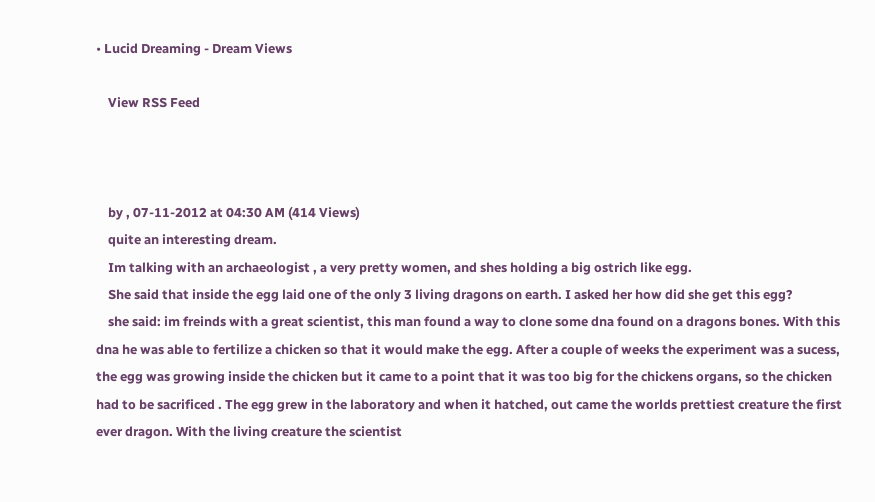• Lucid Dreaming - Dream Views

    View RSS Feed



    by , 07-11-2012 at 04:30 AM (414 Views)
    quite an interesting dream.
    Im talking with an archaeologist , a very pretty women, and shes holding a big ostrich like egg.
    She said that inside the egg laid one of the only 3 living dragons on earth. I asked her how did she get this egg?
    she said: im freinds with a great scientist, this man found a way to clone some dna found on a dragons bones. With this dna he was able to fertilize a chicken so that it would make the egg. After a couple of weeks the experiment was a sucess, the egg was growing inside the chicken but it came to a point that it was too big for the chickens organs, so the chicken had to be sacrificed . The egg grew in the laboratory and when it hatched, out came the worlds prettiest creature the first ever dragon. With the living creature the scientist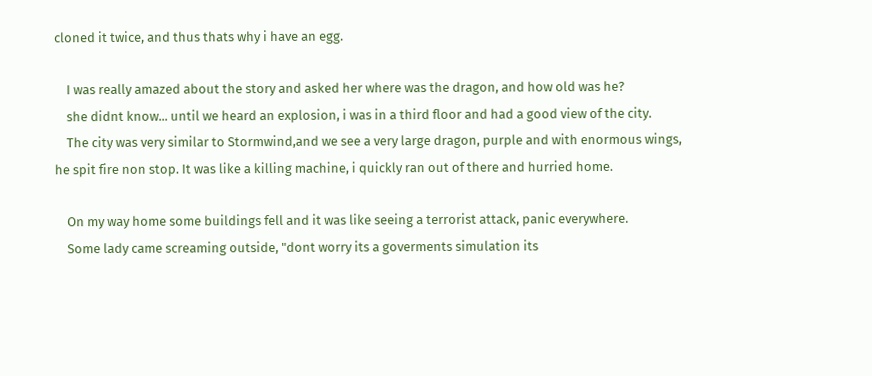cloned it twice, and thus thats why i have an egg.

    I was really amazed about the story and asked her where was the dragon, and how old was he?
    she didnt know... until we heard an explosion, i was in a third floor and had a good view of the city.
    The city was very similar to Stormwind,and we see a very large dragon, purple and with enormous wings, he spit fire non stop. It was like a killing machine, i quickly ran out of there and hurried home.

    On my way home some buildings fell and it was like seeing a terrorist attack, panic everywhere.
    Some lady came screaming outside, "dont worry its a goverments simulation its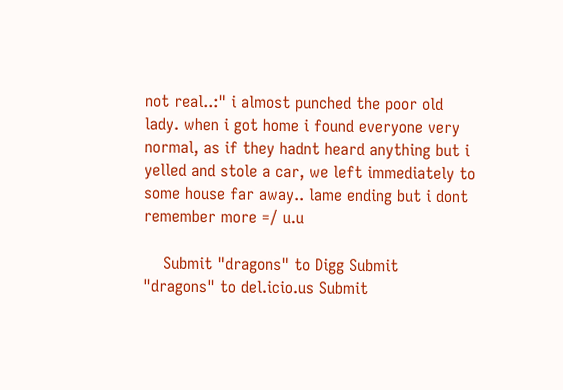not real..:" i almost punched the poor old lady. when i got home i found everyone very normal, as if they hadnt heard anything but i yelled and stole a car, we left immediately to some house far away.. lame ending but i dont remember more =/ u.u

    Submit "dragons" to Digg Submit "dragons" to del.icio.us Submit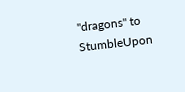"dragons" to StumbleUpon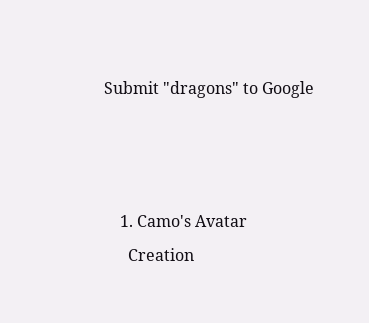Submit "dragons" to Google



    1. Camo's Avatar
      Creation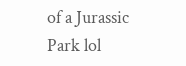of a Jurassic Park lol